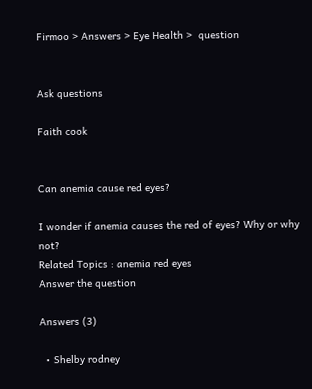Firmoo > Answers > Eye Health >  question


Ask questions

Faith cook


Can anemia cause red eyes?

I wonder if anemia causes the red of eyes? Why or why not?
Related Topics : anemia red eyes
Answer the question

Answers (3)

  • Shelby rodney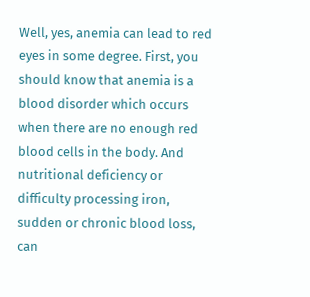Well, yes, anemia can lead to red eyes in some degree. First, you should know that anemia is a blood disorder which occurs when there are no enough red blood cells in the body. And nutritional deficiency or difficulty processing iron, sudden or chronic blood loss, can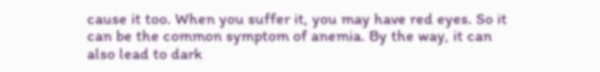cause it too. When you suffer it, you may have red eyes. So it can be the common symptom of anemia. By the way, it can also lead to dark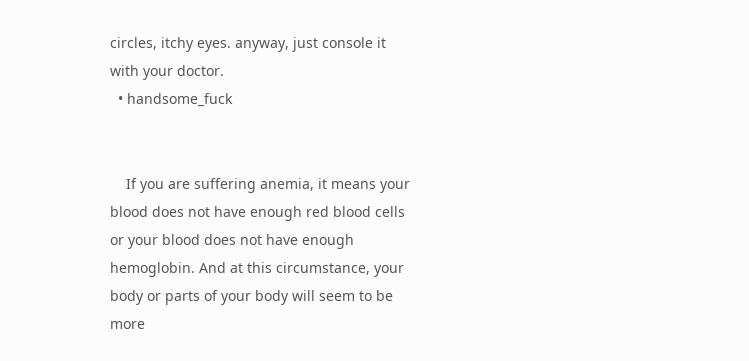circles, itchy eyes. anyway, just console it with your doctor.
  • handsome_fuck


    If you are suffering anemia, it means your blood does not have enough red blood cells or your blood does not have enough hemoglobin. And at this circumstance, your body or parts of your body will seem to be more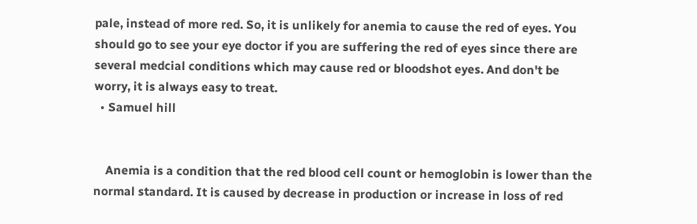pale, instead of more red. So, it is unlikely for anemia to cause the red of eyes. You should go to see your eye doctor if you are suffering the red of eyes since there are several medcial conditions which may cause red or bloodshot eyes. And don't be worry, it is always easy to treat.
  • Samuel hill


    Anemia is a condition that the red blood cell count or hemoglobin is lower than the normal standard. It is caused by decrease in production or increase in loss of red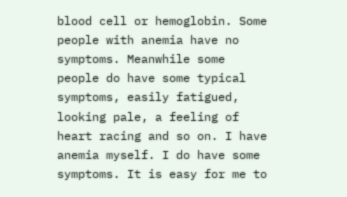blood cell or hemoglobin. Some people with anemia have no symptoms. Meanwhile some people do have some typical symptoms, easily fatigued, looking pale, a feeling of heart racing and so on. I have anemia myself. I do have some symptoms. It is easy for me to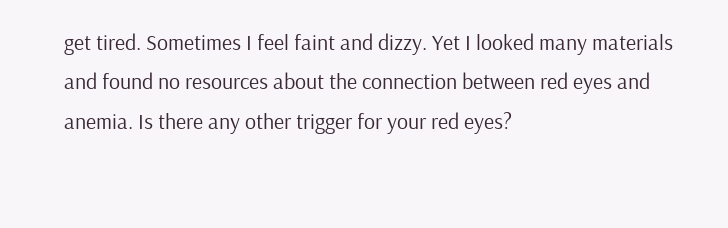get tired. Sometimes I feel faint and dizzy. Yet I looked many materials and found no resources about the connection between red eyes and anemia. Is there any other trigger for your red eyes?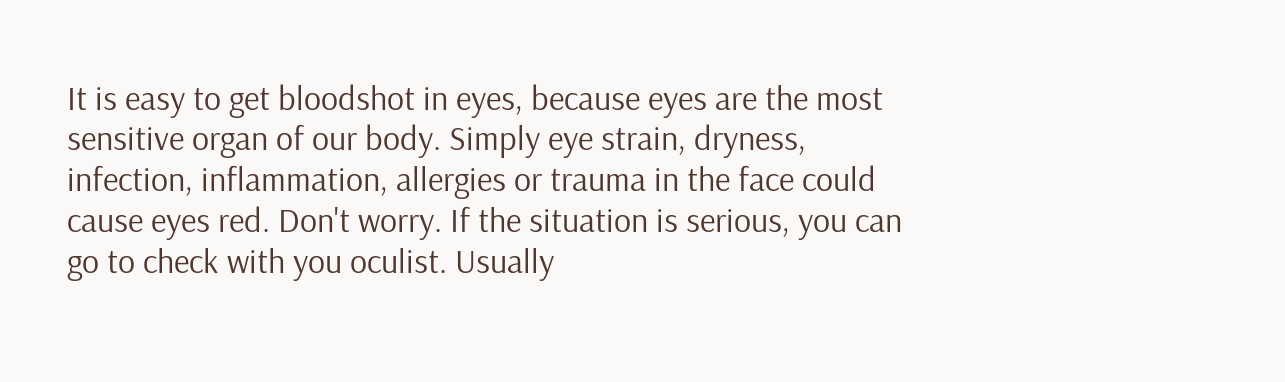It is easy to get bloodshot in eyes, because eyes are the most sensitive organ of our body. Simply eye strain, dryness, infection, inflammation, allergies or trauma in the face could cause eyes red. Don't worry. If the situation is serious, you can go to check with you oculist. Usually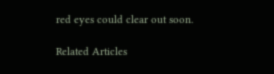red eyes could clear out soon.

Related Articles